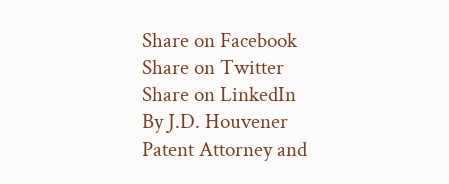Share on Facebook
Share on Twitter
Share on LinkedIn
By J.D. Houvener
Patent Attorney and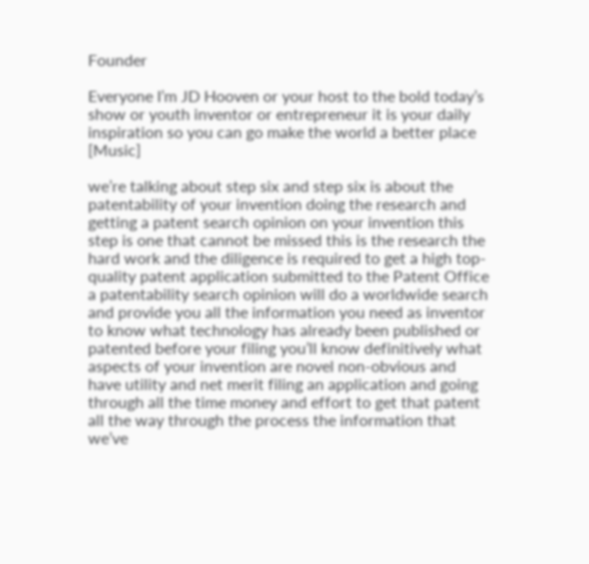Founder

Everyone I’m JD Hooven or your host to the bold today’s show or youth inventor or entrepreneur it is your daily inspiration so you can go make the world a better place [Music]

we’re talking about step six and step six is about the patentability of your invention doing the research and getting a patent search opinion on your invention this step is one that cannot be missed this is the research the hard work and the diligence is required to get a high top-quality patent application submitted to the Patent Office a patentability search opinion will do a worldwide search and provide you all the information you need as inventor to know what technology has already been published or patented before your filing you’ll know definitively what aspects of your invention are novel non-obvious and have utility and net merit filing an application and going through all the time money and effort to get that patent all the way through the process the information that we’ve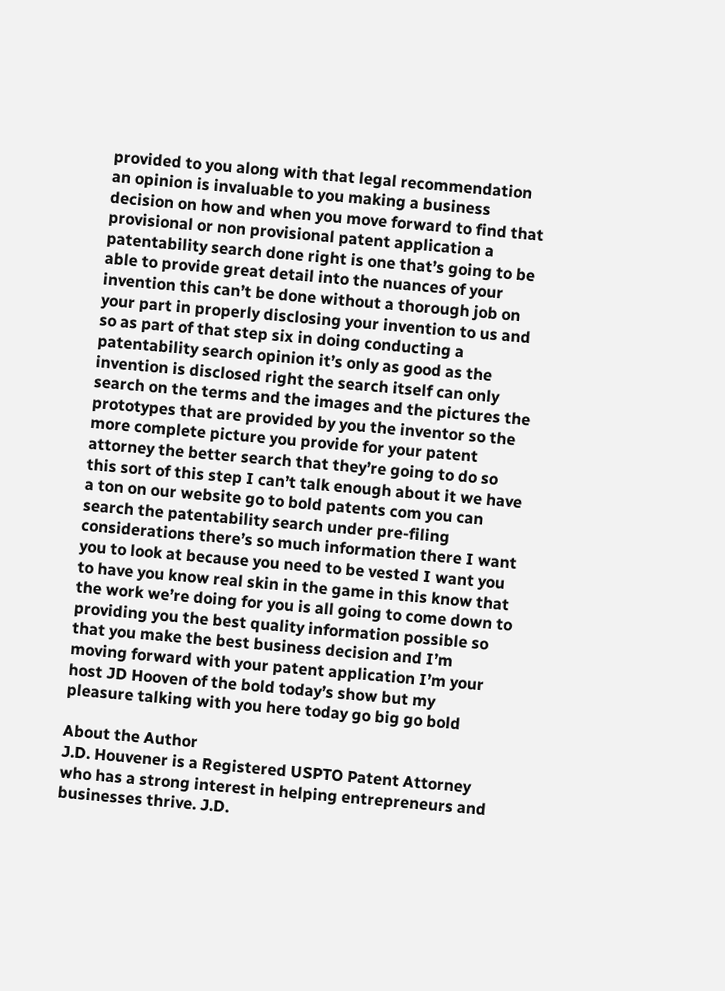provided to you along with that legal recommendation an opinion is invaluable to you making a business decision on how and when you move forward to find that provisional or non provisional patent application a patentability search done right is one that’s going to be able to provide great detail into the nuances of your invention this can’t be done without a thorough job on your part in properly disclosing your invention to us and so as part of that step six in doing conducting a patentability search opinion it’s only as good as the invention is disclosed right the search itself can only search on the terms and the images and the pictures the prototypes that are provided by you the inventor so the more complete picture you provide for your patent attorney the better search that they’re going to do so this sort of this step I can’t talk enough about it we have a ton on our website go to bold patents com you can search the patentability search under pre-filing considerations there’s so much information there I want you to look at because you need to be vested I want you to have you know real skin in the game in this know that the work we’re doing for you is all going to come down to providing you the best quality information possible so that you make the best business decision and I’m moving forward with your patent application I’m your host JD Hooven of the bold today’s show but my pleasure talking with you here today go big go bold

About the Author
J.D. Houvener is a Registered USPTO Patent Attorney who has a strong interest in helping entrepreneurs and businesses thrive. J.D.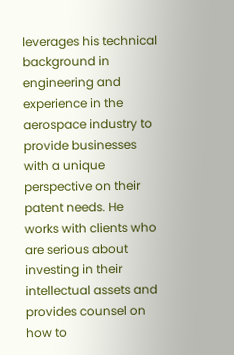leverages his technical background in engineering and experience in the aerospace industry to provide businesses with a unique perspective on their patent needs. He works with clients who are serious about investing in their intellectual assets and provides counsel on how to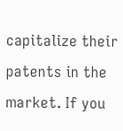capitalize their patents in the market. If you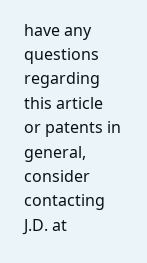have any questions regarding this article or patents in general, consider contacting J.D. at